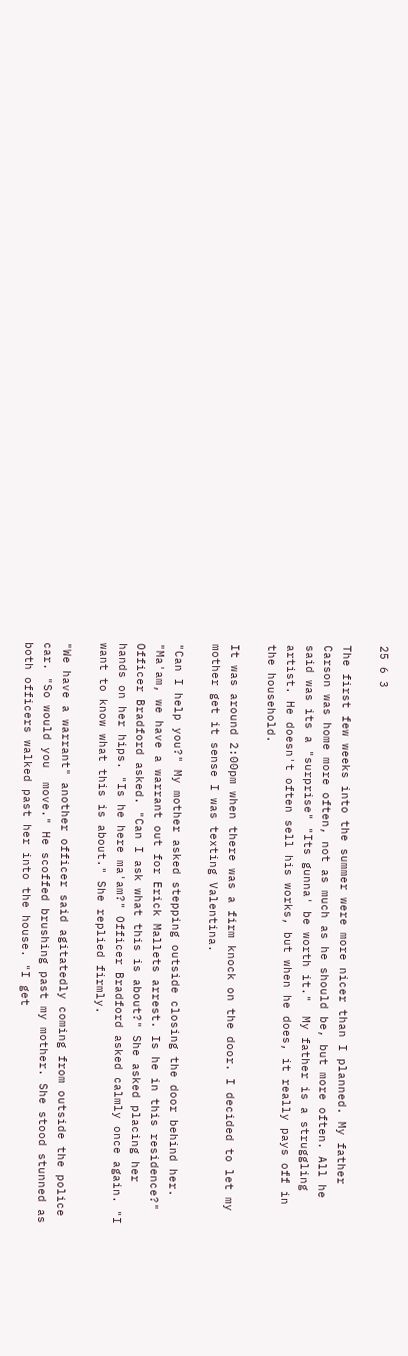25 6 3

The first few weeks into the summer were more nicer than I planned. My father Carson was home more often, not as much as he should be, but more often. All he said was its a "surprise" "Its gunna' be worth it."  My father is a struggling artist. He doesn't often sell his works, but when he does, it really pays off in the household.

It was around 2:00pm when there was a firm knock on the door. I decided to let my mother get it sense I was texting Valentina.

"Can I help you?" My mother asked stepping outside closing the door behind her. "Ma'am, we have a warrant out for Erick Mallets arrest. Is he in this residence?" Officer Bradford asked. "Can I ask what this is about?" She asked placing her  hands on her hips. "Is he here ma'am?" Officer Bradford asked calmly once again. "I want to know what this is about." She replied firmly.

"We have a warrant" another officer said agitatedly coming from outside the police car. "So would you  move." He scoffed brushing past my mother. She stood stunned as both officers walked past her into the house. "I get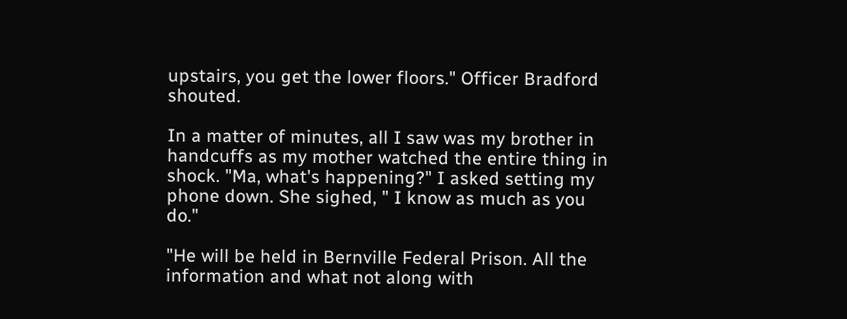upstairs, you get the lower floors." Officer Bradford shouted.

In a matter of minutes, all I saw was my brother in handcuffs as my mother watched the entire thing in shock. "Ma, what's happening?" I asked setting my phone down. She sighed, " I know as much as you do."

"He will be held in Bernville Federal Prison. All the information and what not along with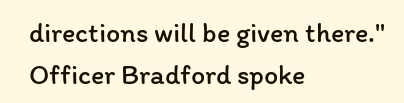directions will be given there." Officer Bradford spoke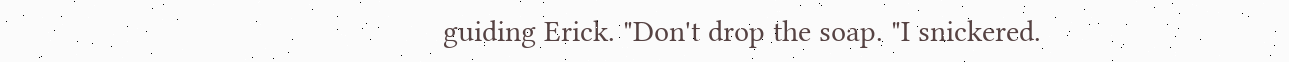guiding Erick. "Don't drop the soap. "I snickered.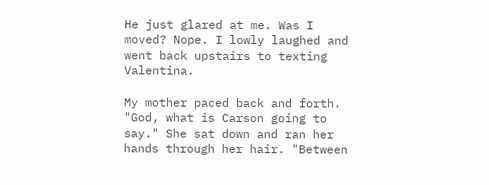He just glared at me. Was I moved? Nope. I lowly laughed and went back upstairs to texting Valentina.

My mother paced back and forth. "God, what is Carson going to say." She sat down and ran her hands through her hair. "Between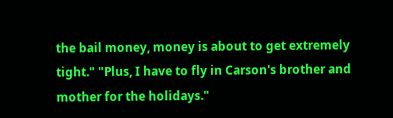the bail money, money is about to get extremely tight." "Plus, I have to fly in Carson's brother and mother for the holidays."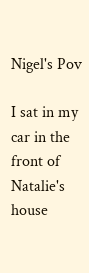Nigel's Pov

I sat in my car in the front of Natalie's house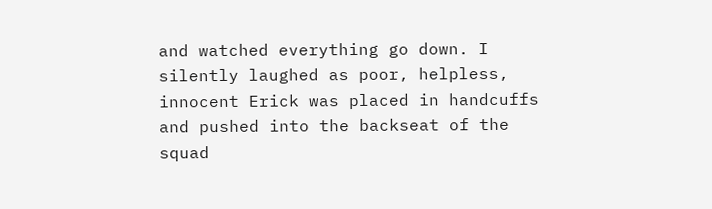and watched everything go down. I silently laughed as poor, helpless, innocent Erick was placed in handcuffs and pushed into the backseat of the squad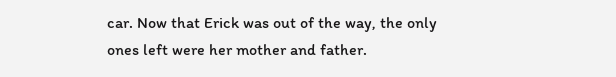car. Now that Erick was out of the way, the only ones left were her mother and father.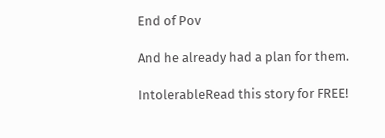End of Pov

And he already had a plan for them.

IntolerableRead this story for FREE!